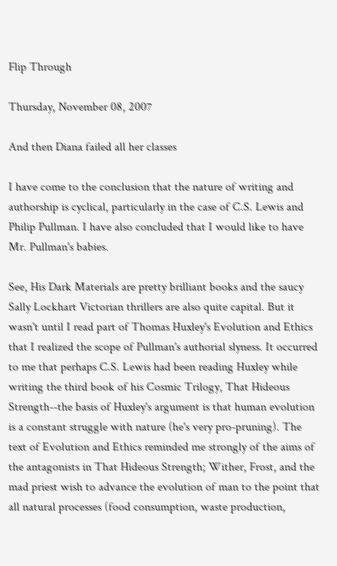Flip Through

Thursday, November 08, 2007

And then Diana failed all her classes

I have come to the conclusion that the nature of writing and authorship is cyclical, particularly in the case of C.S. Lewis and Philip Pullman. I have also concluded that I would like to have Mr. Pullman's babies.

See, His Dark Materials are pretty brilliant books and the saucy Sally Lockhart Victorian thrillers are also quite capital. But it wasn't until I read part of Thomas Huxley's Evolution and Ethics that I realized the scope of Pullman's authorial slyness. It occurred to me that perhaps C.S. Lewis had been reading Huxley while writing the third book of his Cosmic Trilogy, That Hideous Strength--the basis of Huxley's argument is that human evolution is a constant struggle with nature (he's very pro-pruning). The text of Evolution and Ethics reminded me strongly of the aims of the antagonists in That Hideous Strength; Wither, Frost, and the mad priest wish to advance the evolution of man to the point that all natural processes (food consumption, waste production,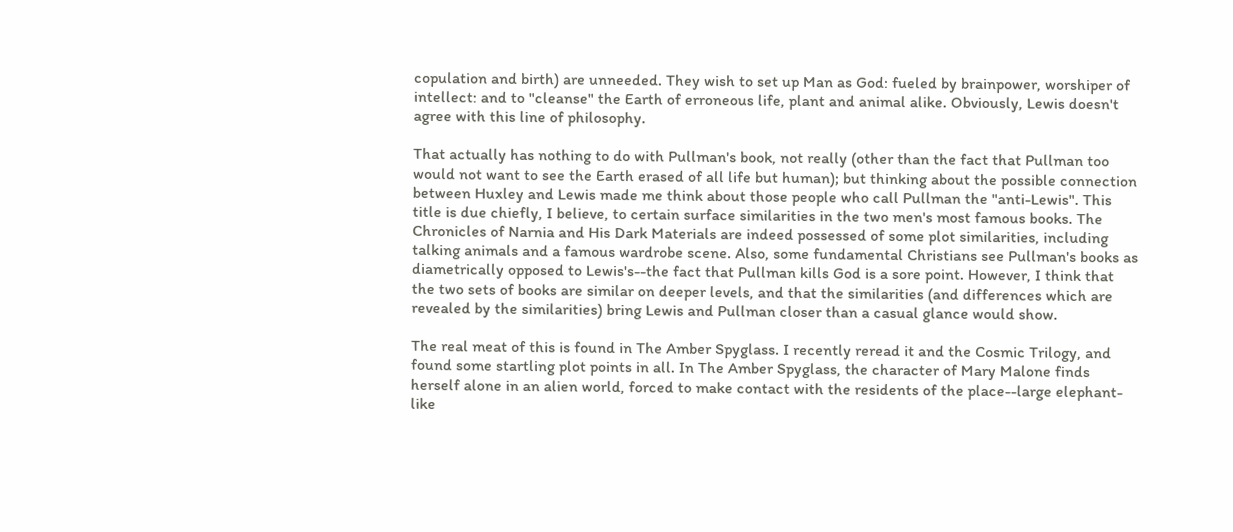copulation and birth) are unneeded. They wish to set up Man as God: fueled by brainpower, worshiper of intellect: and to "cleanse" the Earth of erroneous life, plant and animal alike. Obviously, Lewis doesn't agree with this line of philosophy.

That actually has nothing to do with Pullman's book, not really (other than the fact that Pullman too would not want to see the Earth erased of all life but human); but thinking about the possible connection between Huxley and Lewis made me think about those people who call Pullman the "anti-Lewis". This title is due chiefly, I believe, to certain surface similarities in the two men's most famous books. The Chronicles of Narnia and His Dark Materials are indeed possessed of some plot similarities, including talking animals and a famous wardrobe scene. Also, some fundamental Christians see Pullman's books as diametrically opposed to Lewis's--the fact that Pullman kills God is a sore point. However, I think that the two sets of books are similar on deeper levels, and that the similarities (and differences which are revealed by the similarities) bring Lewis and Pullman closer than a casual glance would show.

The real meat of this is found in The Amber Spyglass. I recently reread it and the Cosmic Trilogy, and found some startling plot points in all. In The Amber Spyglass, the character of Mary Malone finds herself alone in an alien world, forced to make contact with the residents of the place--large elephant-like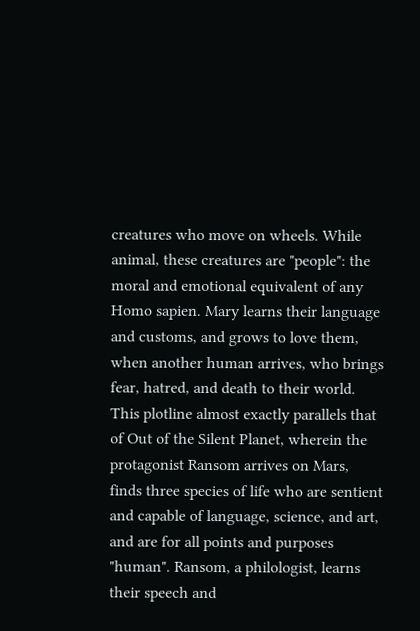creatures who move on wheels. While animal, these creatures are "people": the moral and emotional equivalent of any Homo sapien. Mary learns their language and customs, and grows to love them, when another human arrives, who brings fear, hatred, and death to their world. This plotline almost exactly parallels that of Out of the Silent Planet, wherein the protagonist Ransom arrives on Mars, finds three species of life who are sentient and capable of language, science, and art, and are for all points and purposes "human". Ransom, a philologist, learns their speech and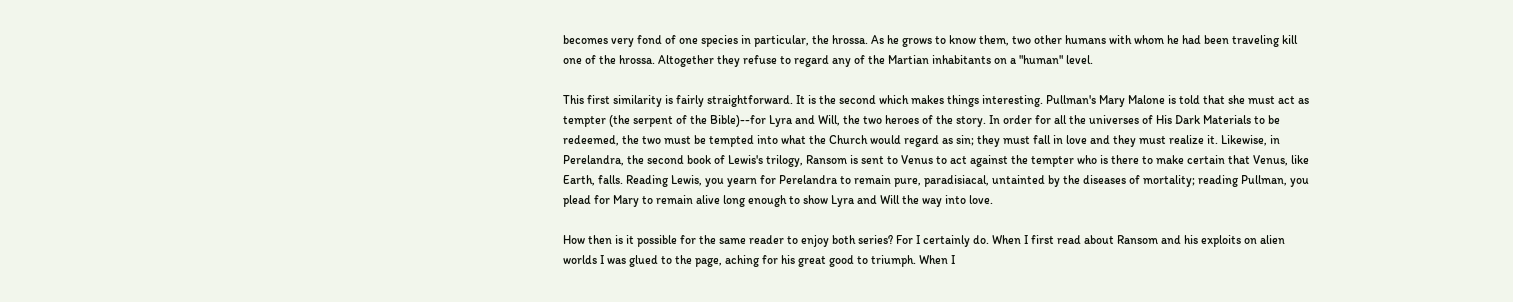becomes very fond of one species in particular, the hrossa. As he grows to know them, two other humans with whom he had been traveling kill one of the hrossa. Altogether they refuse to regard any of the Martian inhabitants on a "human" level.

This first similarity is fairly straightforward. It is the second which makes things interesting. Pullman's Mary Malone is told that she must act as tempter (the serpent of the Bible)--for Lyra and Will, the two heroes of the story. In order for all the universes of His Dark Materials to be redeemed, the two must be tempted into what the Church would regard as sin; they must fall in love and they must realize it. Likewise, in Perelandra, the second book of Lewis's trilogy, Ransom is sent to Venus to act against the tempter who is there to make certain that Venus, like Earth, falls. Reading Lewis, you yearn for Perelandra to remain pure, paradisiacal, untainted by the diseases of mortality; reading Pullman, you plead for Mary to remain alive long enough to show Lyra and Will the way into love.

How then is it possible for the same reader to enjoy both series? For I certainly do. When I first read about Ransom and his exploits on alien worlds I was glued to the page, aching for his great good to triumph. When I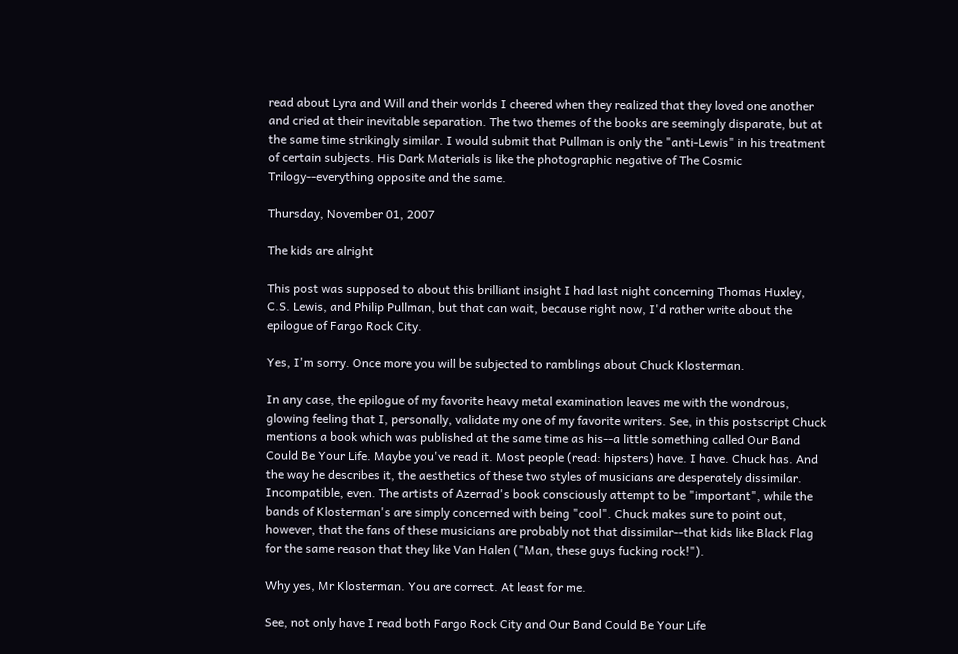read about Lyra and Will and their worlds I cheered when they realized that they loved one another and cried at their inevitable separation. The two themes of the books are seemingly disparate, but at the same time strikingly similar. I would submit that Pullman is only the "anti-Lewis" in his treatment of certain subjects. His Dark Materials is like the photographic negative of The Cosmic Trilogy--everything opposite and the same.

Thursday, November 01, 2007

The kids are alright

This post was supposed to about this brilliant insight I had last night concerning Thomas Huxley, C.S. Lewis, and Philip Pullman, but that can wait, because right now, I'd rather write about the epilogue of Fargo Rock City.

Yes, I'm sorry. Once more you will be subjected to ramblings about Chuck Klosterman.

In any case, the epilogue of my favorite heavy metal examination leaves me with the wondrous, glowing feeling that I, personally, validate my one of my favorite writers. See, in this postscript Chuck mentions a book which was published at the same time as his--a little something called Our Band Could Be Your Life. Maybe you've read it. Most people (read: hipsters) have. I have. Chuck has. And the way he describes it, the aesthetics of these two styles of musicians are desperately dissimilar. Incompatible, even. The artists of Azerrad's book consciously attempt to be "important", while the bands of Klosterman's are simply concerned with being "cool". Chuck makes sure to point out, however, that the fans of these musicians are probably not that dissimilar--that kids like Black Flag for the same reason that they like Van Halen ("Man, these guys fucking rock!").

Why yes, Mr Klosterman. You are correct. At least for me.

See, not only have I read both Fargo Rock City and Our Band Could Be Your Life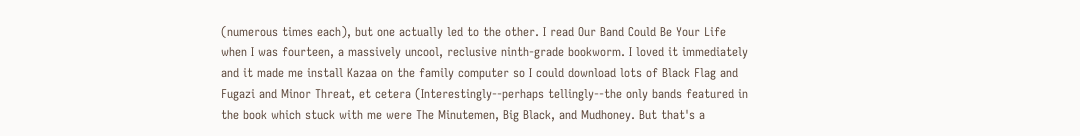(numerous times each), but one actually led to the other. I read Our Band Could Be Your Life when I was fourteen, a massively uncool, reclusive ninth-grade bookworm. I loved it immediately and it made me install Kazaa on the family computer so I could download lots of Black Flag and Fugazi and Minor Threat, et cetera (Interestingly--perhaps tellingly--the only bands featured in the book which stuck with me were The Minutemen, Big Black, and Mudhoney. But that's a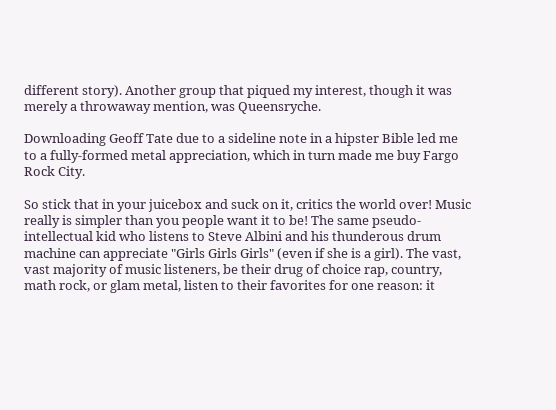different story). Another group that piqued my interest, though it was merely a throwaway mention, was Queensryche.

Downloading Geoff Tate due to a sideline note in a hipster Bible led me to a fully-formed metal appreciation, which in turn made me buy Fargo Rock City.

So stick that in your juicebox and suck on it, critics the world over! Music really is simpler than you people want it to be! The same pseudo-intellectual kid who listens to Steve Albini and his thunderous drum machine can appreciate "Girls Girls Girls" (even if she is a girl). The vast, vast majority of music listeners, be their drug of choice rap, country, math rock, or glam metal, listen to their favorites for one reason: it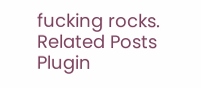fucking rocks.
Related Posts Plugin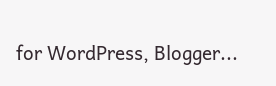for WordPress, Blogger...